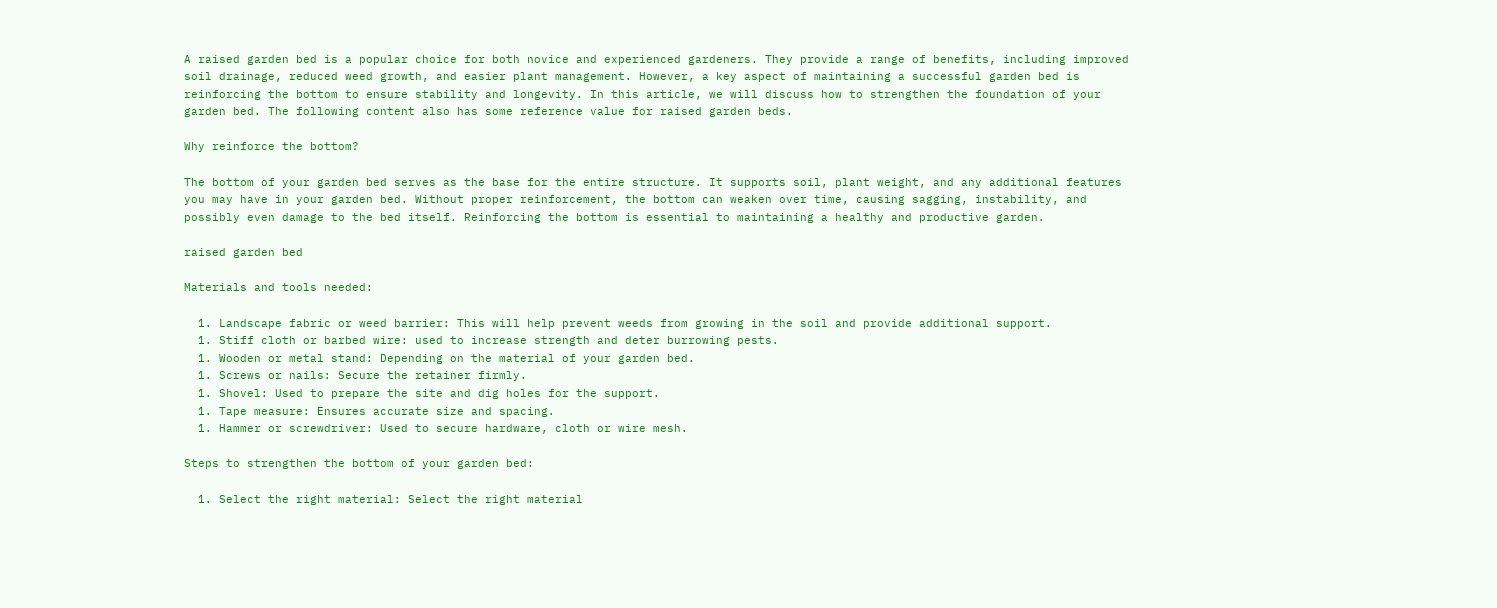A raised garden bed is a popular choice for both novice and experienced gardeners. They provide a range of benefits, including improved soil drainage, reduced weed growth, and easier plant management. However, a key aspect of maintaining a successful garden bed is reinforcing the bottom to ensure stability and longevity. In this article, we will discuss how to strengthen the foundation of your garden bed. The following content also has some reference value for raised garden beds.

Why reinforce the bottom?

The bottom of your garden bed serves as the base for the entire structure. It supports soil, plant weight, and any additional features you may have in your garden bed. Without proper reinforcement, the bottom can weaken over time, causing sagging, instability, and possibly even damage to the bed itself. Reinforcing the bottom is essential to maintaining a healthy and productive garden.

raised garden bed

Materials and tools needed:

  1. Landscape fabric or weed barrier: This will help prevent weeds from growing in the soil and provide additional support.
  1. Stiff cloth or barbed wire: used to increase strength and deter burrowing pests.
  1. Wooden or metal stand: Depending on the material of your garden bed.
  1. Screws or nails: Secure the retainer firmly.
  1. Shovel: Used to prepare the site and dig holes for the support.
  1. Tape measure: Ensures accurate size and spacing.
  1. Hammer or screwdriver: Used to secure hardware, cloth or wire mesh.

Steps to strengthen the bottom of your garden bed:

  1. Select the right material: Select the right material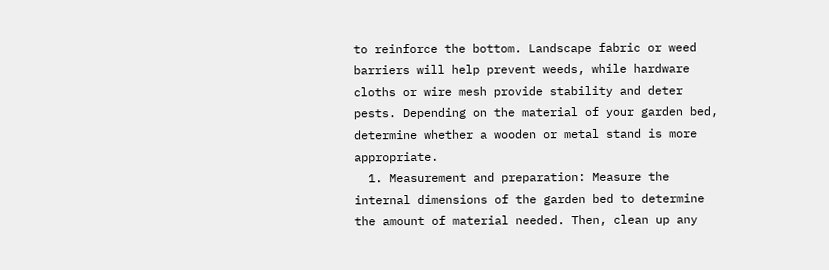to reinforce the bottom. Landscape fabric or weed barriers will help prevent weeds, while hardware cloths or wire mesh provide stability and deter pests. Depending on the material of your garden bed, determine whether a wooden or metal stand is more appropriate.
  1. Measurement and preparation: Measure the internal dimensions of the garden bed to determine the amount of material needed. Then, clean up any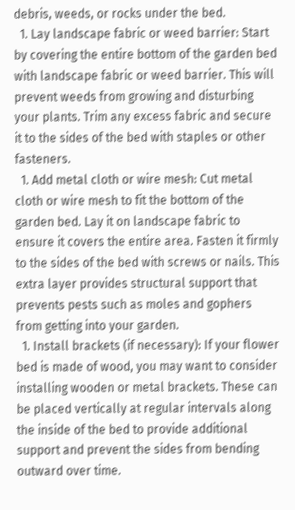debris, weeds, or rocks under the bed.
  1. Lay landscape fabric or weed barrier: Start by covering the entire bottom of the garden bed with landscape fabric or weed barrier. This will prevent weeds from growing and disturbing your plants. Trim any excess fabric and secure it to the sides of the bed with staples or other fasteners.
  1. Add metal cloth or wire mesh: Cut metal cloth or wire mesh to fit the bottom of the garden bed. Lay it on landscape fabric to ensure it covers the entire area. Fasten it firmly to the sides of the bed with screws or nails. This extra layer provides structural support that prevents pests such as moles and gophers from getting into your garden.
  1. Install brackets (if necessary): If your flower bed is made of wood, you may want to consider installing wooden or metal brackets. These can be placed vertically at regular intervals along the inside of the bed to provide additional support and prevent the sides from bending outward over time.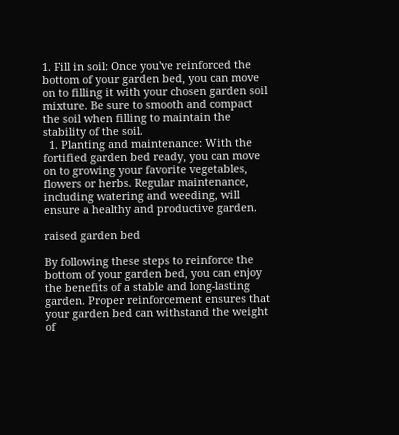1. Fill in soil: Once you've reinforced the bottom of your garden bed, you can move on to filling it with your chosen garden soil mixture. Be sure to smooth and compact the soil when filling to maintain the stability of the soil.
  1. Planting and maintenance: With the fortified garden bed ready, you can move on to growing your favorite vegetables, flowers or herbs. Regular maintenance, including watering and weeding, will ensure a healthy and productive garden.

raised garden bed

By following these steps to reinforce the bottom of your garden bed, you can enjoy the benefits of a stable and long-lasting garden. Proper reinforcement ensures that your garden bed can withstand the weight of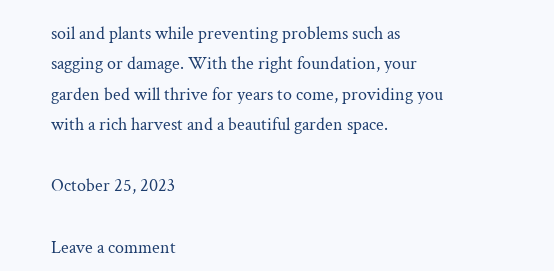soil and plants while preventing problems such as sagging or damage. With the right foundation, your garden bed will thrive for years to come, providing you with a rich harvest and a beautiful garden space.

October 25, 2023

Leave a comment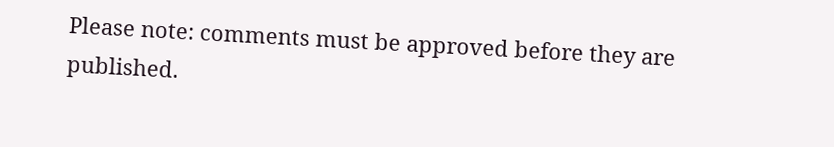Please note: comments must be approved before they are published.